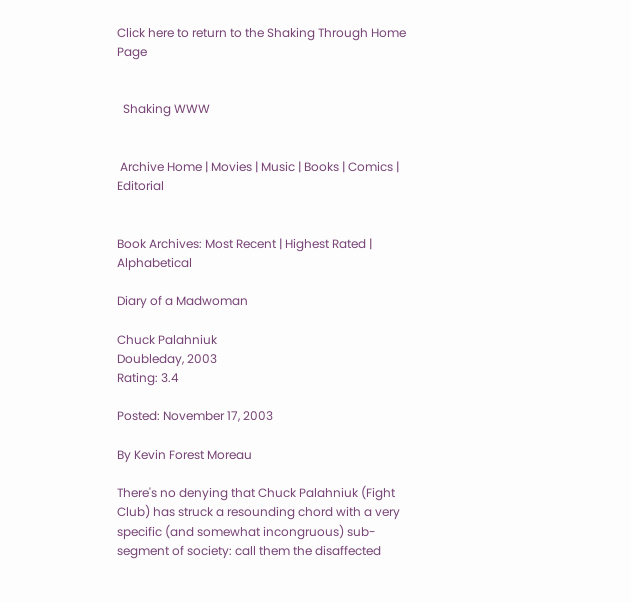Click here to return to the Shaking Through Home Page


  Shaking WWW


 Archive Home | Movies | Music | Books | Comics | Editorial


Book Archives: Most Recent | Highest Rated | Alphabetical

Diary of a Madwoman

Chuck Palahniuk
Doubleday, 2003
Rating: 3.4

Posted: November 17, 2003

By Kevin Forest Moreau

There's no denying that Chuck Palahniuk (Fight Club) has struck a resounding chord with a very specific (and somewhat incongruous) sub-segment of society: call them the disaffected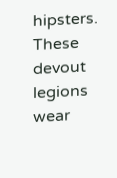hipsters. These devout legions wear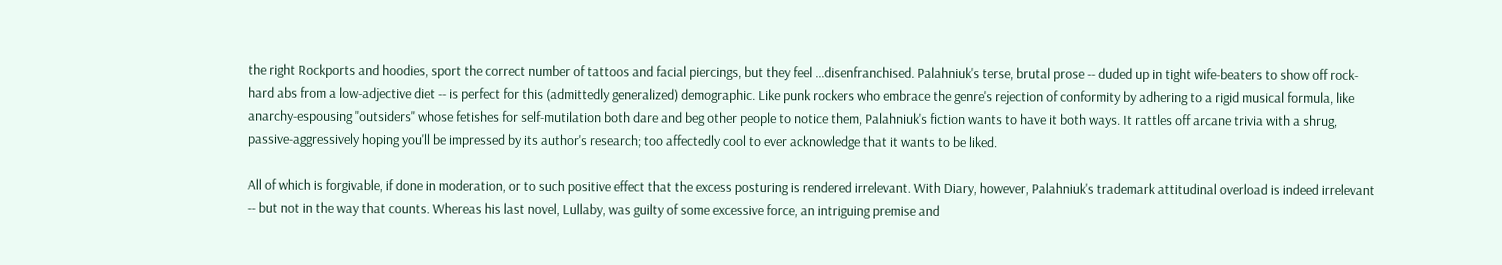the right Rockports and hoodies, sport the correct number of tattoos and facial piercings, but they feel ...disenfranchised. Palahniuk's terse, brutal prose -- duded up in tight wife-beaters to show off rock-hard abs from a low-adjective diet -- is perfect for this (admittedly generalized) demographic. Like punk rockers who embrace the genre's rejection of conformity by adhering to a rigid musical formula, like anarchy-espousing "outsiders" whose fetishes for self-mutilation both dare and beg other people to notice them, Palahniuk's fiction wants to have it both ways. It rattles off arcane trivia with a shrug, passive-aggressively hoping you'll be impressed by its author's research; too affectedly cool to ever acknowledge that it wants to be liked.

All of which is forgivable, if done in moderation, or to such positive effect that the excess posturing is rendered irrelevant. With Diary, however, Palahniuk's trademark attitudinal overload is indeed irrelevant -- but not in the way that counts. Whereas his last novel, Lullaby, was guilty of some excessive force, an intriguing premise and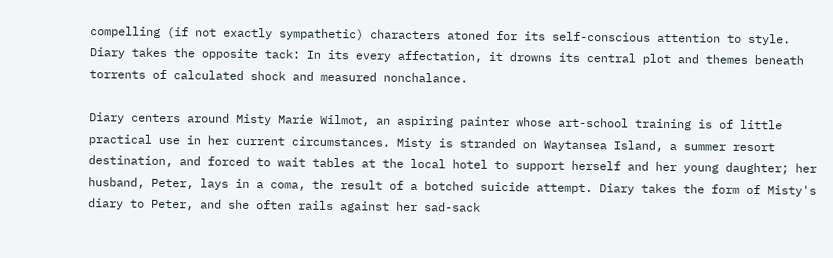compelling (if not exactly sympathetic) characters atoned for its self-conscious attention to style. Diary takes the opposite tack: In its every affectation, it drowns its central plot and themes beneath torrents of calculated shock and measured nonchalance.

Diary centers around Misty Marie Wilmot, an aspiring painter whose art-school training is of little practical use in her current circumstances. Misty is stranded on Waytansea Island, a summer resort destination, and forced to wait tables at the local hotel to support herself and her young daughter; her husband, Peter, lays in a coma, the result of a botched suicide attempt. Diary takes the form of Misty's diary to Peter, and she often rails against her sad-sack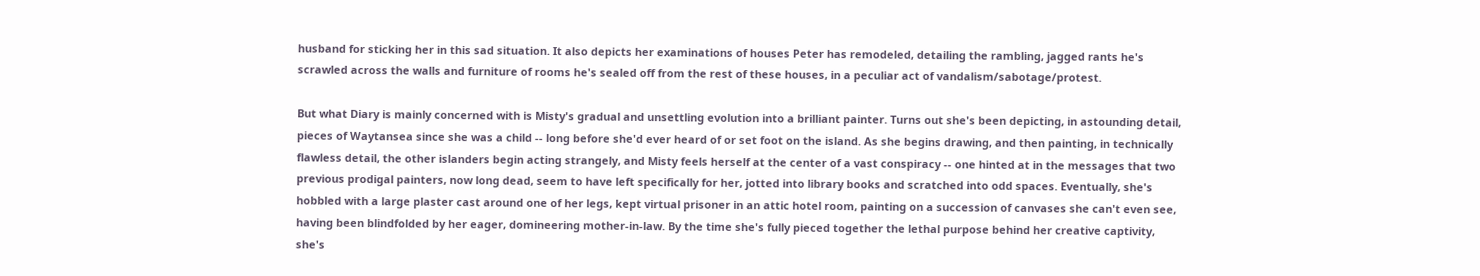husband for sticking her in this sad situation. It also depicts her examinations of houses Peter has remodeled, detailing the rambling, jagged rants he's scrawled across the walls and furniture of rooms he's sealed off from the rest of these houses, in a peculiar act of vandalism/sabotage/protest.

But what Diary is mainly concerned with is Misty's gradual and unsettling evolution into a brilliant painter. Turns out she's been depicting, in astounding detail, pieces of Waytansea since she was a child -- long before she'd ever heard of or set foot on the island. As she begins drawing, and then painting, in technically flawless detail, the other islanders begin acting strangely, and Misty feels herself at the center of a vast conspiracy -- one hinted at in the messages that two previous prodigal painters, now long dead, seem to have left specifically for her, jotted into library books and scratched into odd spaces. Eventually, she's hobbled with a large plaster cast around one of her legs, kept virtual prisoner in an attic hotel room, painting on a succession of canvases she can't even see, having been blindfolded by her eager, domineering mother-in-law. By the time she's fully pieced together the lethal purpose behind her creative captivity, she's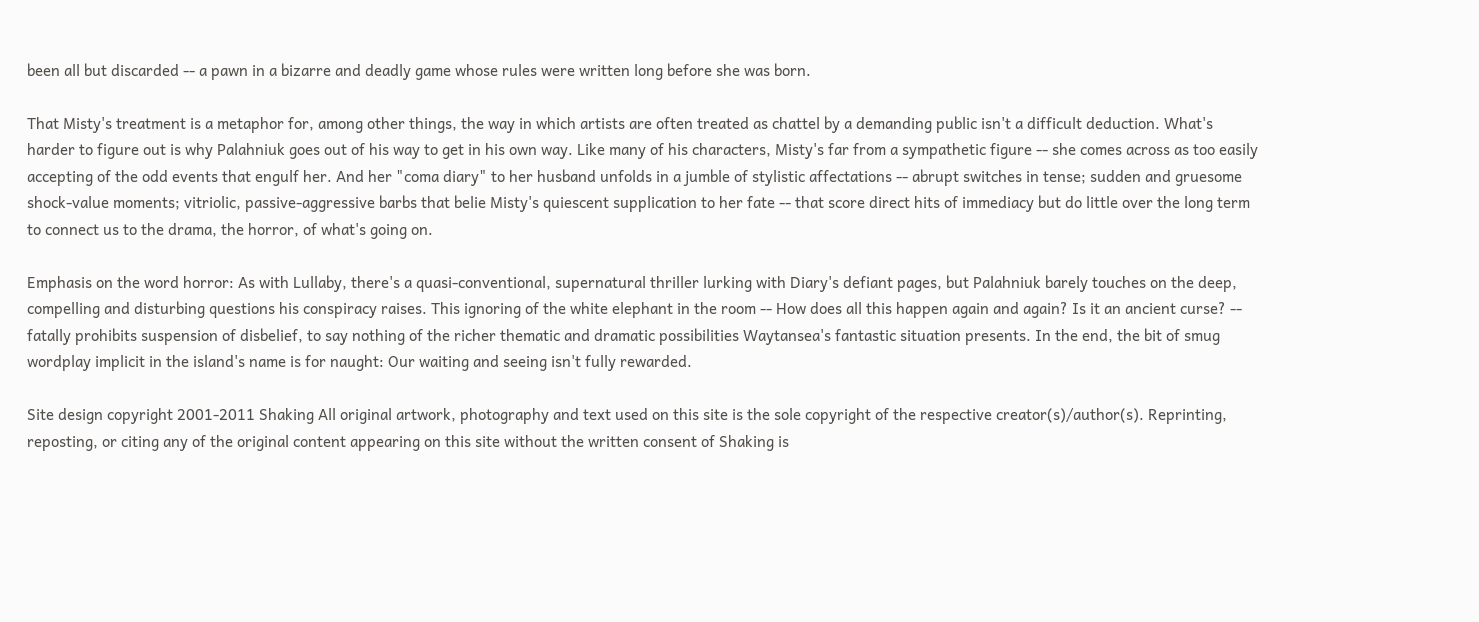been all but discarded -- a pawn in a bizarre and deadly game whose rules were written long before she was born.

That Misty's treatment is a metaphor for, among other things, the way in which artists are often treated as chattel by a demanding public isn't a difficult deduction. What's harder to figure out is why Palahniuk goes out of his way to get in his own way. Like many of his characters, Misty's far from a sympathetic figure -- she comes across as too easily accepting of the odd events that engulf her. And her "coma diary" to her husband unfolds in a jumble of stylistic affectations -- abrupt switches in tense; sudden and gruesome shock-value moments; vitriolic, passive-aggressive barbs that belie Misty's quiescent supplication to her fate -- that score direct hits of immediacy but do little over the long term to connect us to the drama, the horror, of what's going on.

Emphasis on the word horror: As with Lullaby, there's a quasi-conventional, supernatural thriller lurking with Diary's defiant pages, but Palahniuk barely touches on the deep, compelling and disturbing questions his conspiracy raises. This ignoring of the white elephant in the room -- How does all this happen again and again? Is it an ancient curse? -- fatally prohibits suspension of disbelief, to say nothing of the richer thematic and dramatic possibilities Waytansea's fantastic situation presents. In the end, the bit of smug wordplay implicit in the island's name is for naught: Our waiting and seeing isn't fully rewarded.

Site design copyright 2001-2011 Shaking All original artwork, photography and text used on this site is the sole copyright of the respective creator(s)/author(s). Reprinting, reposting, or citing any of the original content appearing on this site without the written consent of Shaking is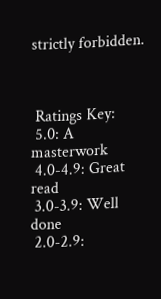strictly forbidden.



 Ratings Key:
 5.0: A masterwork
 4.0-4.9: Great read
 3.0-3.9: Well done
 2.0-2.9: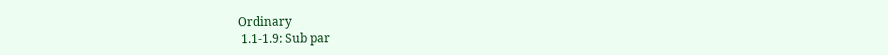Ordinary
 1.1-1.9: Sub par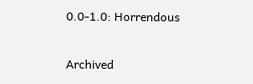0.0-1.0: Horrendous

Archived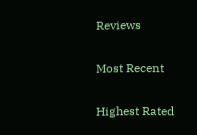Reviews

Most Recent

Highest Rated